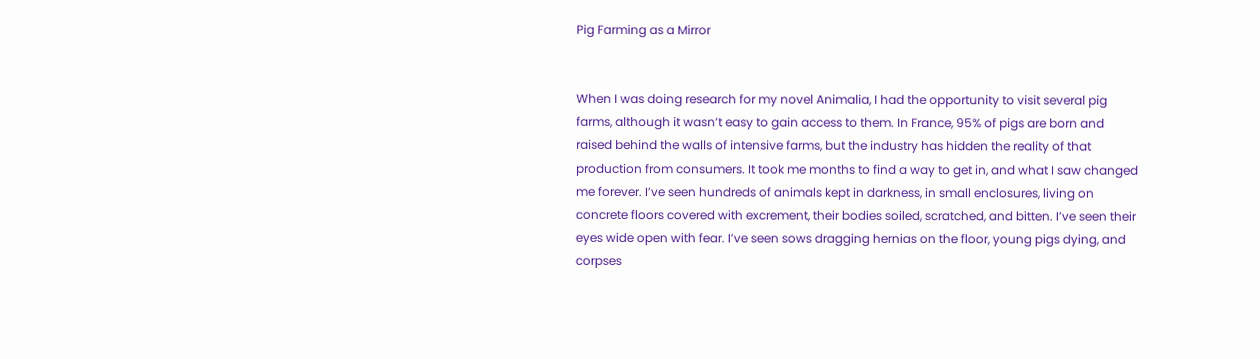Pig Farming as a Mirror


When I was doing research for my novel Animalia, I had the opportunity to visit several pig farms, although it wasn’t easy to gain access to them. In France, 95% of pigs are born and raised behind the walls of intensive farms, but the industry has hidden the reality of that production from consumers. It took me months to find a way to get in, and what I saw changed me forever. I’ve seen hundreds of animals kept in darkness, in small enclosures, living on concrete floors covered with excrement, their bodies soiled, scratched, and bitten. I’ve seen their eyes wide open with fear. I’ve seen sows dragging hernias on the floor, young pigs dying, and corpses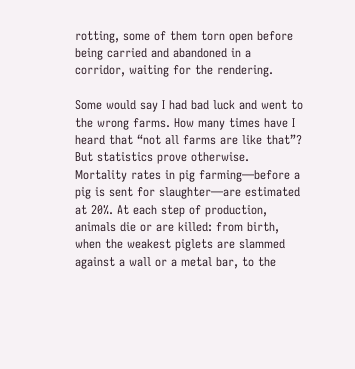rotting, some of them torn open before being carried and abandoned in a corridor, waiting for the rendering.

Some would say I had bad luck and went to the wrong farms. How many times have I heard that “not all farms are like that”? But statistics prove otherwise. Mortality rates in pig farming—before a pig is sent for slaughter—are estimated at 20%. At each step of production, animals die or are killed: from birth, when the weakest piglets are slammed against a wall or a metal bar, to the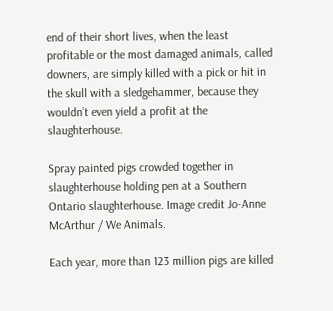end of their short lives, when the least profitable or the most damaged animals, called downers, are simply killed with a pick or hit in the skull with a sledgehammer, because they wouldn’t even yield a profit at the slaughterhouse.

Spray painted pigs crowded together in slaughterhouse holding pen at a Southern Ontario slaughterhouse. Image credit Jo-Anne McArthur / We Animals.

Each year, more than 123 million pigs are killed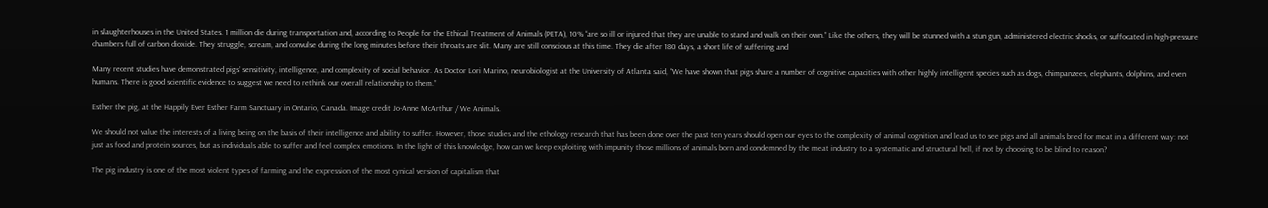in slaughterhouses in the United States. 1 million die during transportation and, according to People for the Ethical Treatment of Animals (PETA), 10% “are so ill or injured that they are unable to stand and walk on their own.” Like the others, they will be stunned with a stun gun, administered electric shocks, or suffocated in high-pressure chambers full of carbon dioxide. They struggle, scream, and convulse during the long minutes before their throats are slit. Many are still conscious at this time. They die after 180 days, a short life of suffering and

Many recent studies have demonstrated pigs’ sensitivity, intelligence, and complexity of social behavior. As Doctor Lori Marino, neurobiologist at the University of Atlanta said, “We have shown that pigs share a number of cognitive capacities with other highly intelligent species such as dogs, chimpanzees, elephants, dolphins, and even humans. There is good scientific evidence to suggest we need to rethink our overall relationship to them.”

Esther the pig, at the Happily Ever Esther Farm Sanctuary in Ontario, Canada. Image credit Jo-Anne McArthur / We Animals.

We should not value the interests of a living being on the basis of their intelligence and ability to suffer. However, those studies and the ethology research that has been done over the past ten years should open our eyes to the complexity of animal cognition and lead us to see pigs and all animals bred for meat in a different way: not just as food and protein sources, but as individuals able to suffer and feel complex emotions. In the light of this knowledge, how can we keep exploiting with impunity those millions of animals born and condemned by the meat industry to a systematic and structural hell, if not by choosing to be blind to reason?

The pig industry is one of the most violent types of farming and the expression of the most cynical version of capitalism that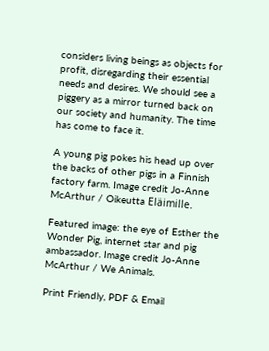considers living beings as objects for profit, disregarding their essential needs and desires. We should see a piggery as a mirror turned back on our society and humanity. The time has come to face it.

A young pig pokes his head up over the backs of other pigs in a Finnish factory farm. Image credit Jo-Anne McArthur / Oikeutta Eläimille.

Featured image: the eye of Esther the Wonder Pig, internet star and pig ambassador. Image credit Jo-Anne McArthur / We Animals.

Print Friendly, PDF & Email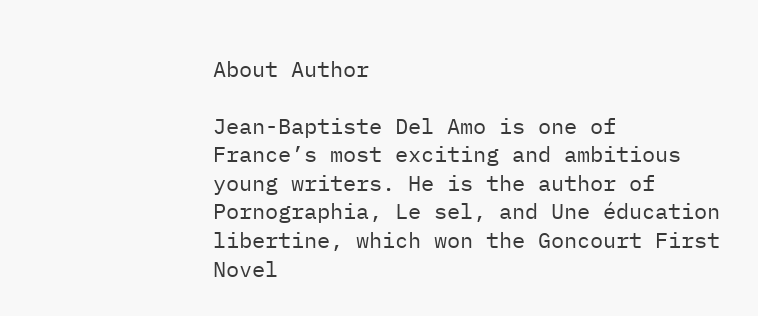About Author

Jean-Baptiste Del Amo is one of France’s most exciting and ambitious young writers. He is the author of Pornographia, Le sel, and Une éducation libertine, which won the Goncourt First Novel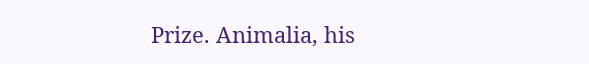Prize. Animalia, his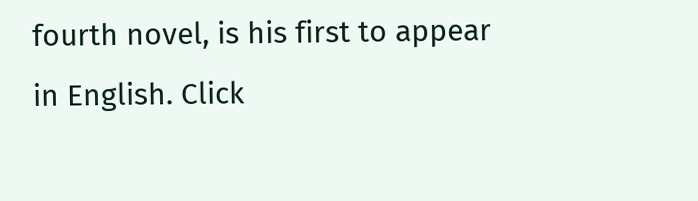fourth novel, is his first to appear in English. Click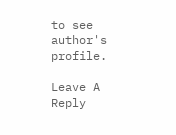to see author's profile.

Leave A Reply